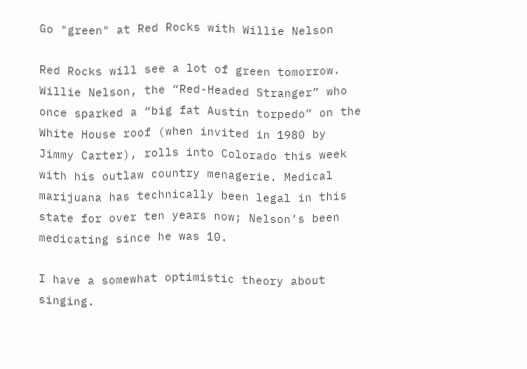Go "green" at Red Rocks with Willie Nelson

Red Rocks will see a lot of green tomorrow. Willie Nelson, the “Red-Headed Stranger” who once sparked a “big fat Austin torpedo” on the White House roof (when invited in 1980 by Jimmy Carter), rolls into Colorado this week with his outlaw country menagerie. Medical marijuana has technically been legal in this state for over ten years now; Nelson’s been medicating since he was 10.

I have a somewhat optimistic theory about singing.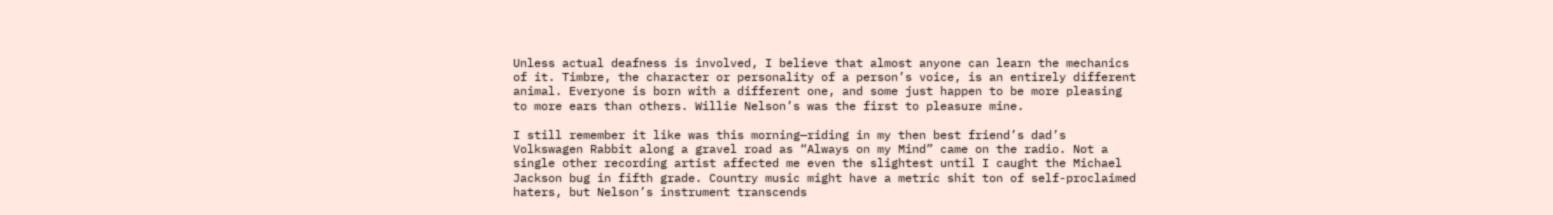Unless actual deafness is involved, I believe that almost anyone can learn the mechanics of it. Timbre, the character or personality of a person’s voice, is an entirely different animal. Everyone is born with a different one, and some just happen to be more pleasing to more ears than others. Willie Nelson’s was the first to pleasure mine.

I still remember it like was this morning—riding in my then best friend’s dad’s Volkswagen Rabbit along a gravel road as “Always on my Mind” came on the radio. Not a single other recording artist affected me even the slightest until I caught the Michael Jackson bug in fifth grade. Country music might have a metric shit ton of self-proclaimed haters, but Nelson’s instrument transcends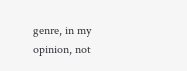genre, in my opinion, not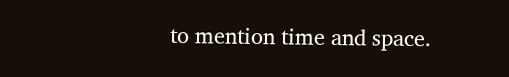to mention time and space.